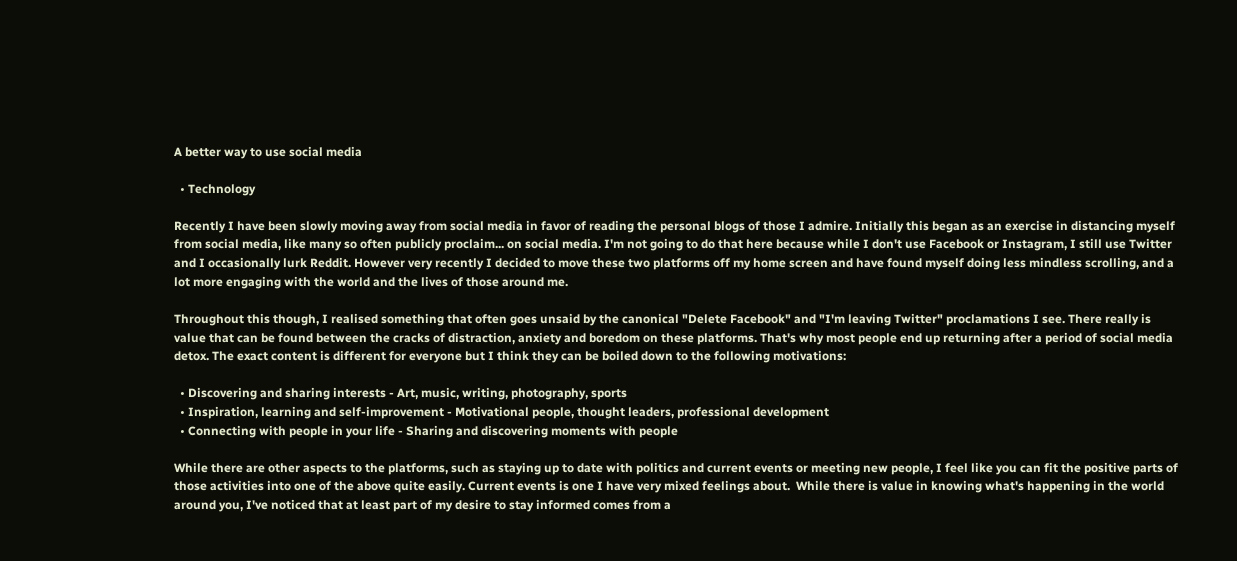A better way to use social media

  • Technology

Recently I have been slowly moving away from social media in favor of reading the personal blogs of those I admire. Initially this began as an exercise in distancing myself from social media, like many so often publicly proclaim... on social media. I'm not going to do that here because while I don't use Facebook or Instagram, I still use Twitter and I occasionally lurk Reddit. However very recently I decided to move these two platforms off my home screen and have found myself doing less mindless scrolling, and a lot more engaging with the world and the lives of those around me.

Throughout this though, I realised something that often goes unsaid by the canonical "Delete Facebook" and "I'm leaving Twitter" proclamations I see. There really is value that can be found between the cracks of distraction, anxiety and boredom on these platforms. That's why most people end up returning after a period of social media detox. The exact content is different for everyone but I think they can be boiled down to the following motivations:

  • Discovering and sharing interests - Art, music, writing, photography, sports
  • Inspiration, learning and self-improvement - Motivational people, thought leaders, professional development
  • Connecting with people in your life - Sharing and discovering moments with people

While there are other aspects to the platforms, such as staying up to date with politics and current events or meeting new people, I feel like you can fit the positive parts of those activities into one of the above quite easily. Current events is one I have very mixed feelings about.  While there is value in knowing what's happening in the world around you, I've noticed that at least part of my desire to stay informed comes from a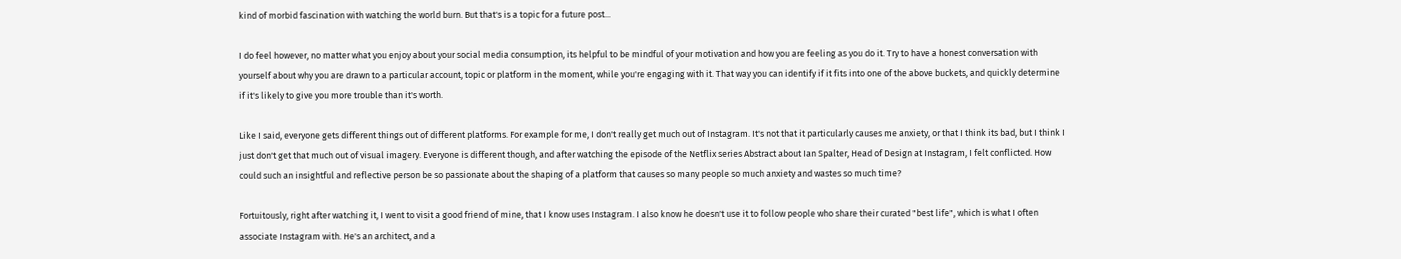kind of morbid fascination with watching the world burn. But that's is a topic for a future post...

I do feel however, no matter what you enjoy about your social media consumption, its helpful to be mindful of your motivation and how you are feeling as you do it. Try to have a honest conversation with yourself about why you are drawn to a particular account, topic or platform in the moment, while you're engaging with it. That way you can identify if it fits into one of the above buckets, and quickly determine if it's likely to give you more trouble than it's worth.

Like I said, everyone gets different things out of different platforms. For example for me, I don't really get much out of Instagram. It's not that it particularly causes me anxiety, or that I think its bad, but I think I just don't get that much out of visual imagery. Everyone is different though, and after watching the episode of the Netflix series Abstract about Ian Spalter, Head of Design at Instagram, I felt conflicted. How could such an insightful and reflective person be so passionate about the shaping of a platform that causes so many people so much anxiety and wastes so much time?

Fortuitously, right after watching it, I went to visit a good friend of mine, that I know uses Instagram. I also know he doesn't use it to follow people who share their curated "best life", which is what I often associate Instagram with. He's an architect, and a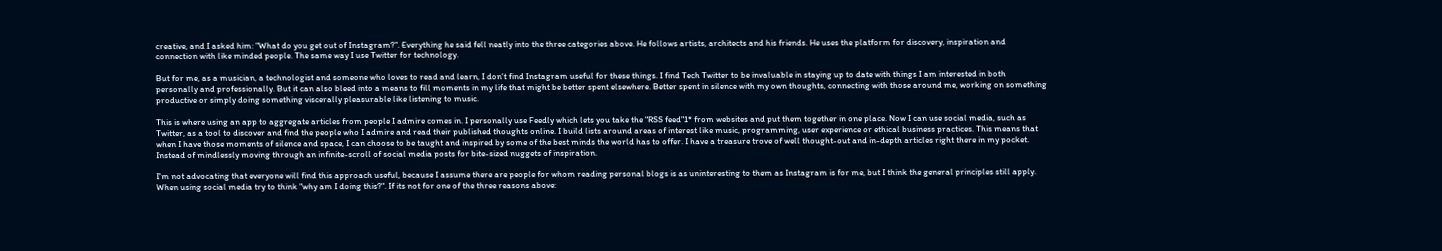creative, and I asked him: "What do you get out of Instagram?". Everything he said fell neatly into the three categories above. He follows artists, architects and his friends. He uses the platform for discovery, inspiration and connection with like minded people. The same way I use Twitter for technology.

But for me, as a musician, a technologist and someone who loves to read and learn, I don't find Instagram useful for these things. I find Tech Twitter to be invaluable in staying up to date with things I am interested in both personally and professionally. But it can also bleed into a means to fill moments in my life that might be better spent elsewhere. Better spent in silence with my own thoughts, connecting with those around me, working on something productive or simply doing something viscerally pleasurable like listening to music.

This is where using an app to aggregate articles from people I admire comes in. I personally use Feedly which lets you take the "RSS feed"1* from websites and put them together in one place. Now I can use social media, such as Twitter, as a tool to discover and find the people who I admire and read their published thoughts online. I build lists around areas of interest like music, programming, user experience or ethical business practices. This means that when I have those moments of silence and space, I can choose to be taught and inspired by some of the best minds the world has to offer. I have a treasure trove of well thought-out and in-depth articles right there in my pocket. Instead of mindlessly moving through an infinite-scroll of social media posts for bite-sized nuggets of inspiration.

I'm not advocating that everyone will find this approach useful, because I assume there are people for whom reading personal blogs is as uninteresting to them as Instagram is for me, but I think the general principles still apply. When using social media try to think "why am I doing this?". If its not for one of the three reasons above: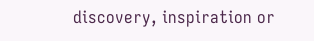discovery, inspiration or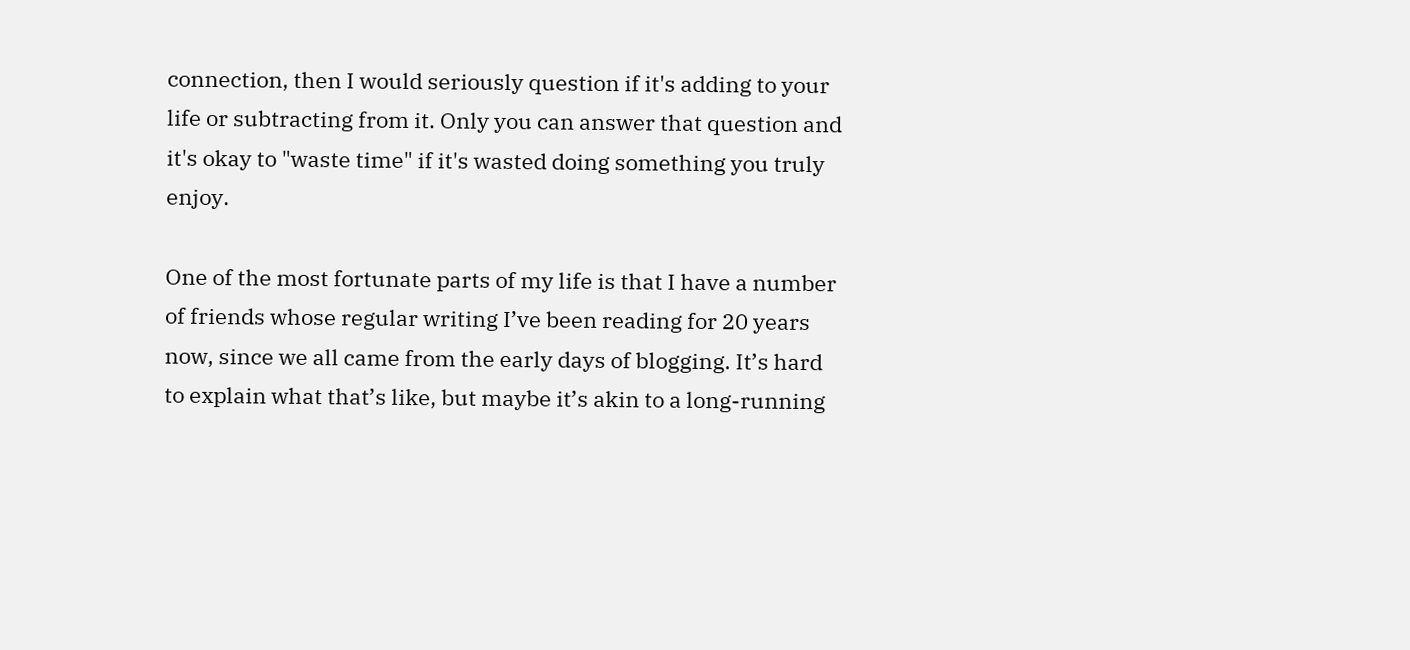connection, then I would seriously question if it's adding to your life or subtracting from it. Only you can answer that question and it's okay to "waste time" if it's wasted doing something you truly enjoy.

One of the most fortunate parts of my life is that I have a number of friends whose regular writing I’ve been reading for 20 years now, since we all came from the early days of blogging. It’s hard to explain what that’s like, but maybe it’s akin to a long-running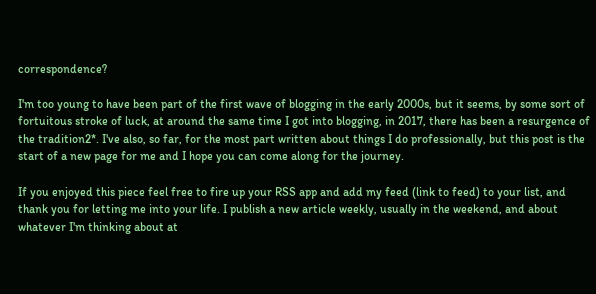correspondence?

I'm too young to have been part of the first wave of blogging in the early 2000s, but it seems, by some sort of fortuitous stroke of luck, at around the same time I got into blogging, in 2017, there has been a resurgence of the tradition2*. I've also, so far, for the most part written about things I do professionally, but this post is the start of a new page for me and I hope you can come along for the journey.

If you enjoyed this piece feel free to fire up your RSS app and add my feed (link to feed) to your list, and thank you for letting me into your life. I publish a new article weekly, usually in the weekend, and about whatever I'm thinking about at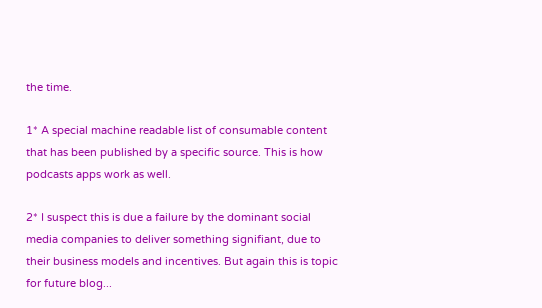the time.

1* A special machine readable list of consumable content that has been published by a specific source. This is how podcasts apps work as well.

2* I suspect this is due a failure by the dominant social media companies to deliver something signifiant, due to their business models and incentives. But again this is topic for future blog...